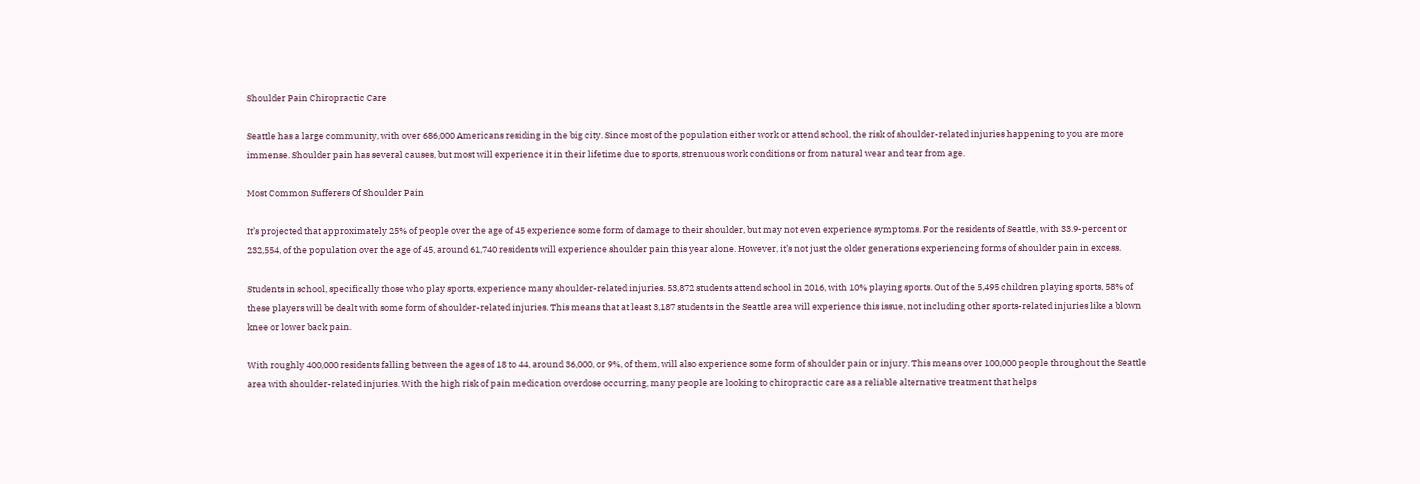Shoulder Pain Chiropractic Care

Seattle has a large community, with over 686,000 Americans residing in the big city. Since most of the population either work or attend school, the risk of shoulder-related injuries happening to you are more immense. Shoulder pain has several causes, but most will experience it in their lifetime due to sports, strenuous work conditions or from natural wear and tear from age.

Most Common Sufferers Of Shoulder Pain

It’s projected that approximately 25% of people over the age of 45 experience some form of damage to their shoulder, but may not even experience symptoms. For the residents of Seattle, with 33.9-percent or 232,554, of the population over the age of 45, around 61,740 residents will experience shoulder pain this year alone. However, it’s not just the older generations experiencing forms of shoulder pain in excess.

Students in school, specifically those who play sports, experience many shoulder-related injuries. 53,872 students attend school in 2016, with 10% playing sports. Out of the 5,495 children playing sports, 58% of these players will be dealt with some form of shoulder-related injuries. This means that at least 3,187 students in the Seattle area will experience this issue, not including other sports-related injuries like a blown knee or lower back pain.

With roughly 400,000 residents falling between the ages of 18 to 44, around 36,000, or 9%, of them, will also experience some form of shoulder pain or injury. This means over 100,000 people throughout the Seattle area with shoulder-related injuries. With the high risk of pain medication overdose occurring, many people are looking to chiropractic care as a reliable alternative treatment that helps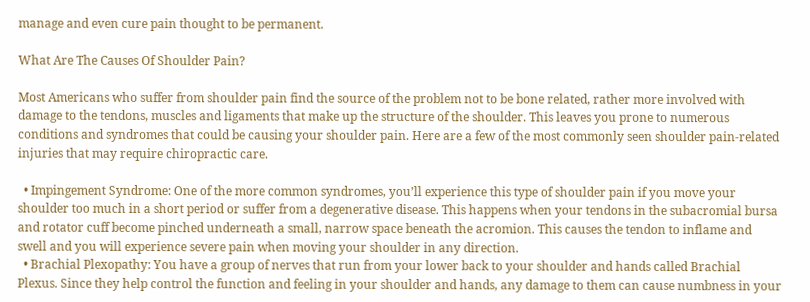manage and even cure pain thought to be permanent.

What Are The Causes Of Shoulder Pain?

Most Americans who suffer from shoulder pain find the source of the problem not to be bone related, rather more involved with damage to the tendons, muscles and ligaments that make up the structure of the shoulder. This leaves you prone to numerous conditions and syndromes that could be causing your shoulder pain. Here are a few of the most commonly seen shoulder pain-related injuries that may require chiropractic care.

  • Impingement Syndrome: One of the more common syndromes, you’ll experience this type of shoulder pain if you move your shoulder too much in a short period or suffer from a degenerative disease. This happens when your tendons in the subacromial bursa and rotator cuff become pinched underneath a small, narrow space beneath the acromion. This causes the tendon to inflame and swell and you will experience severe pain when moving your shoulder in any direction.
  • Brachial Plexopathy: You have a group of nerves that run from your lower back to your shoulder and hands called Brachial Plexus. Since they help control the function and feeling in your shoulder and hands, any damage to them can cause numbness in your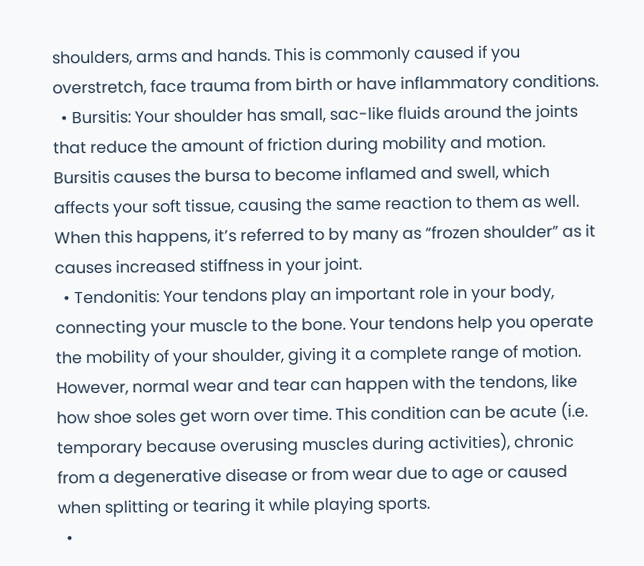shoulders, arms and hands. This is commonly caused if you overstretch, face trauma from birth or have inflammatory conditions.
  • Bursitis: Your shoulder has small, sac-like fluids around the joints that reduce the amount of friction during mobility and motion. Bursitis causes the bursa to become inflamed and swell, which affects your soft tissue, causing the same reaction to them as well. When this happens, it’s referred to by many as “frozen shoulder” as it causes increased stiffness in your joint.
  • Tendonitis: Your tendons play an important role in your body, connecting your muscle to the bone. Your tendons help you operate the mobility of your shoulder, giving it a complete range of motion. However, normal wear and tear can happen with the tendons, like how shoe soles get worn over time. This condition can be acute (i.e. temporary because overusing muscles during activities), chronic from a degenerative disease or from wear due to age or caused when splitting or tearing it while playing sports.
  •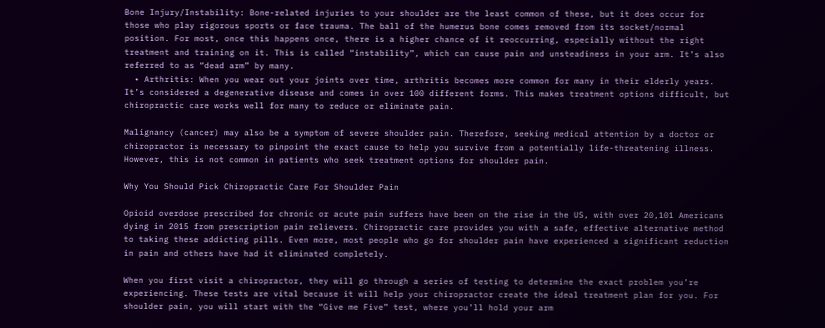Bone Injury/Instability: Bone-related injuries to your shoulder are the least common of these, but it does occur for those who play rigorous sports or face trauma. The ball of the humerus bone comes removed from its socket/normal position. For most, once this happens once, there is a higher chance of it reoccurring, especially without the right treatment and training on it. This is called “instability”, which can cause pain and unsteadiness in your arm. It’s also referred to as “dead arm” by many.
  • Arthritis: When you wear out your joints over time, arthritis becomes more common for many in their elderly years. It’s considered a degenerative disease and comes in over 100 different forms. This makes treatment options difficult, but chiropractic care works well for many to reduce or eliminate pain.

Malignancy (cancer) may also be a symptom of severe shoulder pain. Therefore, seeking medical attention by a doctor or chiropractor is necessary to pinpoint the exact cause to help you survive from a potentially life-threatening illness. However, this is not common in patients who seek treatment options for shoulder pain.

Why You Should Pick Chiropractic Care For Shoulder Pain

Opioid overdose prescribed for chronic or acute pain suffers have been on the rise in the US, with over 20,101 Americans dying in 2015 from prescription pain relievers. Chiropractic care provides you with a safe, effective alternative method to taking these addicting pills. Even more, most people who go for shoulder pain have experienced a significant reduction in pain and others have had it eliminated completely.

When you first visit a chiropractor, they will go through a series of testing to determine the exact problem you’re experiencing. These tests are vital because it will help your chiropractor create the ideal treatment plan for you. For shoulder pain, you will start with the “Give me Five” test, where you’ll hold your arm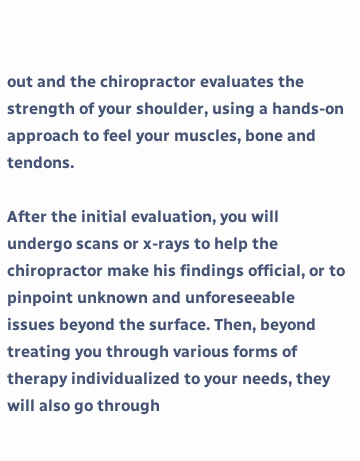out and the chiropractor evaluates the strength of your shoulder, using a hands-on approach to feel your muscles, bone and tendons.

After the initial evaluation, you will undergo scans or x-rays to help the chiropractor make his findings official, or to pinpoint unknown and unforeseeable issues beyond the surface. Then, beyond treating you through various forms of therapy individualized to your needs, they will also go through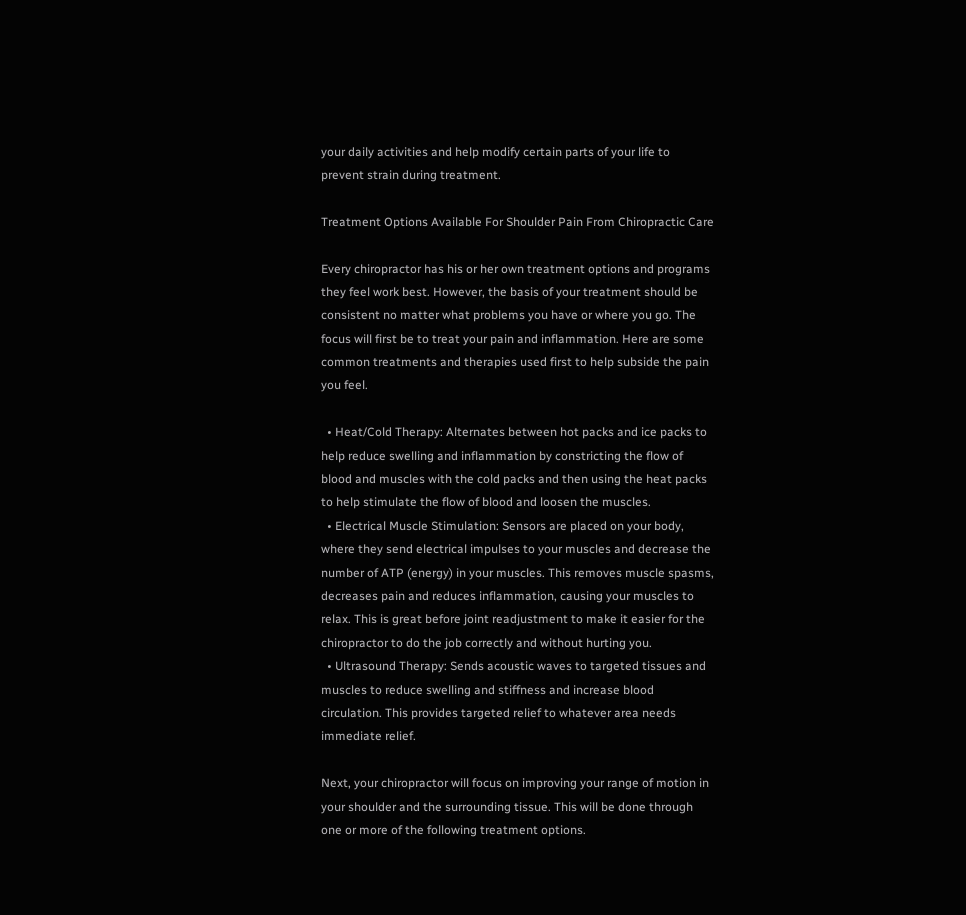your daily activities and help modify certain parts of your life to prevent strain during treatment.

Treatment Options Available For Shoulder Pain From Chiropractic Care

Every chiropractor has his or her own treatment options and programs they feel work best. However, the basis of your treatment should be consistent no matter what problems you have or where you go. The focus will first be to treat your pain and inflammation. Here are some common treatments and therapies used first to help subside the pain you feel.

  • Heat/Cold Therapy: Alternates between hot packs and ice packs to help reduce swelling and inflammation by constricting the flow of blood and muscles with the cold packs and then using the heat packs to help stimulate the flow of blood and loosen the muscles.
  • Electrical Muscle Stimulation: Sensors are placed on your body, where they send electrical impulses to your muscles and decrease the number of ATP (energy) in your muscles. This removes muscle spasms, decreases pain and reduces inflammation, causing your muscles to relax. This is great before joint readjustment to make it easier for the chiropractor to do the job correctly and without hurting you.
  • Ultrasound Therapy: Sends acoustic waves to targeted tissues and muscles to reduce swelling and stiffness and increase blood circulation. This provides targeted relief to whatever area needs immediate relief.

Next, your chiropractor will focus on improving your range of motion in your shoulder and the surrounding tissue. This will be done through one or more of the following treatment options.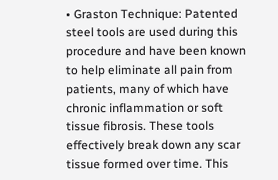• Graston Technique: Patented steel tools are used during this procedure and have been known to help eliminate all pain from patients, many of which have chronic inflammation or soft tissue fibrosis. These tools effectively break down any scar tissue formed over time. This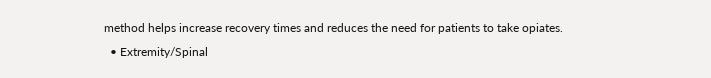method helps increase recovery times and reduces the need for patients to take opiates.
  • Extremity/Spinal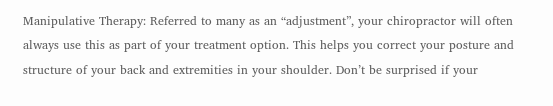Manipulative Therapy: Referred to many as an “adjustment”, your chiropractor will often always use this as part of your treatment option. This helps you correct your posture and structure of your back and extremities in your shoulder. Don’t be surprised if your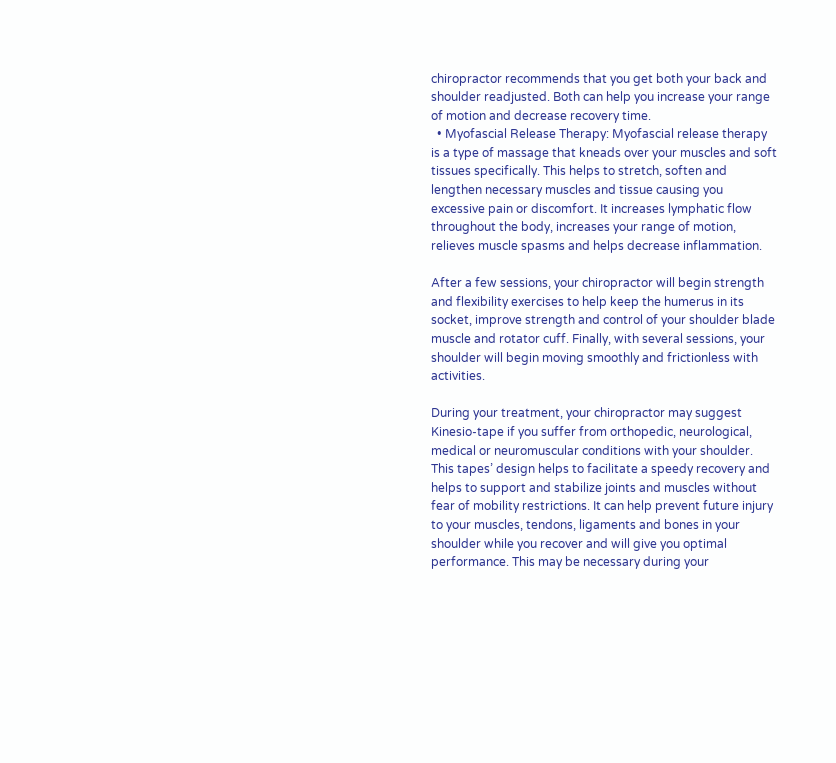chiropractor recommends that you get both your back and shoulder readjusted. Both can help you increase your range of motion and decrease recovery time.
  • Myofascial Release Therapy: Myofascial release therapy is a type of massage that kneads over your muscles and soft tissues specifically. This helps to stretch, soften and lengthen necessary muscles and tissue causing you excessive pain or discomfort. It increases lymphatic flow throughout the body, increases your range of motion, relieves muscle spasms and helps decrease inflammation.

After a few sessions, your chiropractor will begin strength and flexibility exercises to help keep the humerus in its socket, improve strength and control of your shoulder blade muscle and rotator cuff. Finally, with several sessions, your shoulder will begin moving smoothly and frictionless with activities.

During your treatment, your chiropractor may suggest Kinesio-tape if you suffer from orthopedic, neurological, medical or neuromuscular conditions with your shoulder. This tapes’ design helps to facilitate a speedy recovery and helps to support and stabilize joints and muscles without fear of mobility restrictions. It can help prevent future injury to your muscles, tendons, ligaments and bones in your shoulder while you recover and will give you optimal performance. This may be necessary during your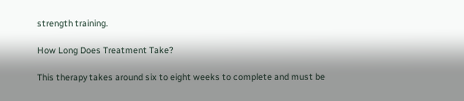strength training.

How Long Does Treatment Take?

This therapy takes around six to eight weeks to complete and must be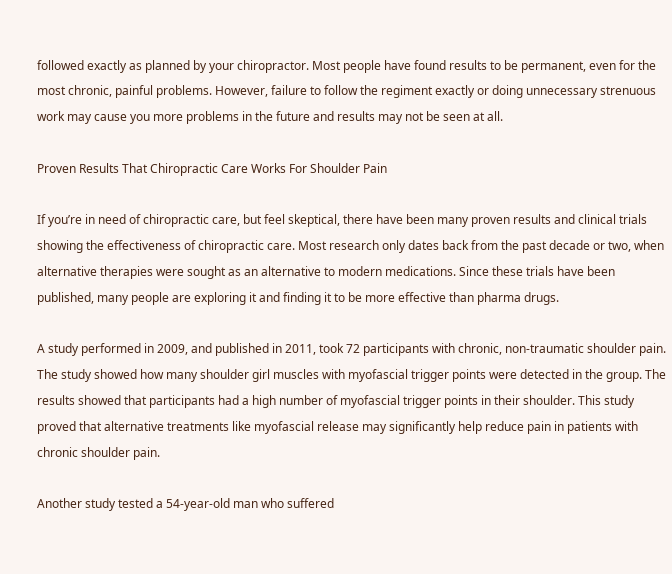followed exactly as planned by your chiropractor. Most people have found results to be permanent, even for the most chronic, painful problems. However, failure to follow the regiment exactly or doing unnecessary strenuous work may cause you more problems in the future and results may not be seen at all.

Proven Results That Chiropractic Care Works For Shoulder Pain

If you’re in need of chiropractic care, but feel skeptical, there have been many proven results and clinical trials showing the effectiveness of chiropractic care. Most research only dates back from the past decade or two, when alternative therapies were sought as an alternative to modern medications. Since these trials have been published, many people are exploring it and finding it to be more effective than pharma drugs.

A study performed in 2009, and published in 2011, took 72 participants with chronic, non-traumatic shoulder pain. The study showed how many shoulder girl muscles with myofascial trigger points were detected in the group. The results showed that participants had a high number of myofascial trigger points in their shoulder. This study proved that alternative treatments like myofascial release may significantly help reduce pain in patients with chronic shoulder pain.

Another study tested a 54-year-old man who suffered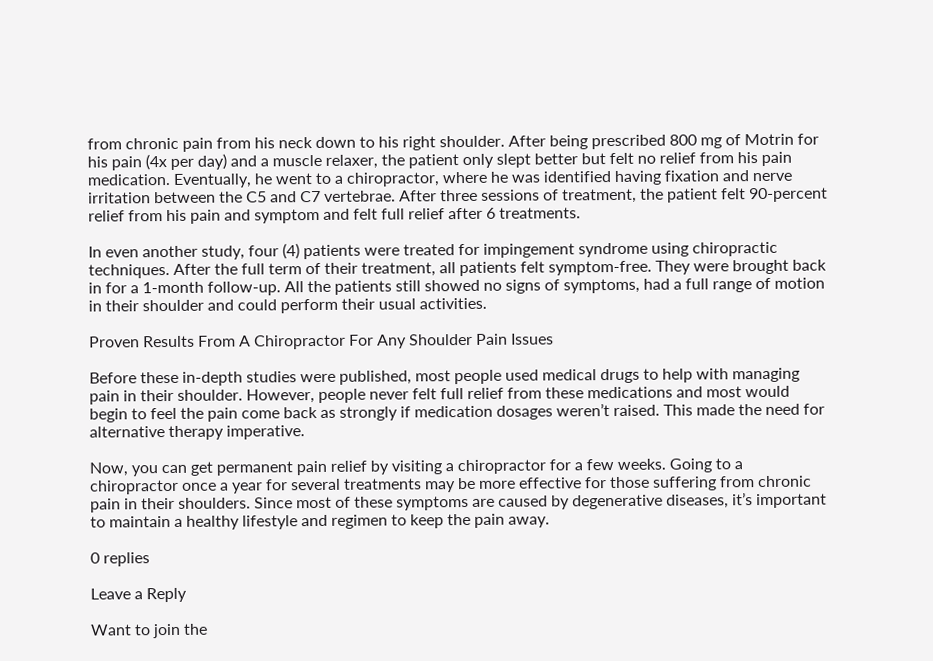from chronic pain from his neck down to his right shoulder. After being prescribed 800 mg of Motrin for his pain (4x per day) and a muscle relaxer, the patient only slept better but felt no relief from his pain medication. Eventually, he went to a chiropractor, where he was identified having fixation and nerve irritation between the C5 and C7 vertebrae. After three sessions of treatment, the patient felt 90-percent relief from his pain and symptom and felt full relief after 6 treatments.

In even another study, four (4) patients were treated for impingement syndrome using chiropractic techniques. After the full term of their treatment, all patients felt symptom-free. They were brought back in for a 1-month follow-up. All the patients still showed no signs of symptoms, had a full range of motion in their shoulder and could perform their usual activities.

Proven Results From A Chiropractor For Any Shoulder Pain Issues

Before these in-depth studies were published, most people used medical drugs to help with managing pain in their shoulder. However, people never felt full relief from these medications and most would begin to feel the pain come back as strongly if medication dosages weren’t raised. This made the need for alternative therapy imperative.

Now, you can get permanent pain relief by visiting a chiropractor for a few weeks. Going to a chiropractor once a year for several treatments may be more effective for those suffering from chronic pain in their shoulders. Since most of these symptoms are caused by degenerative diseases, it’s important to maintain a healthy lifestyle and regimen to keep the pain away.

0 replies

Leave a Reply

Want to join the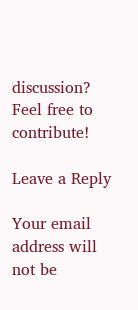discussion?
Feel free to contribute!

Leave a Reply

Your email address will not be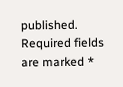published. Required fields are marked *